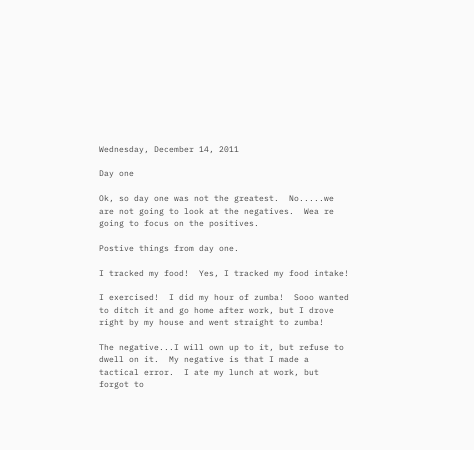Wednesday, December 14, 2011

Day one

Ok, so day one was not the greatest.  No.....we are not going to look at the negatives.  Wea re going to focus on the positives.

Postive things from day one.

I tracked my food!  Yes, I tracked my food intake!

I exercised!  I did my hour of zumba!  Sooo wanted to ditch it and go home after work, but I drove right by my house and went straight to zumba!

The negative...I will own up to it, but refuse to dwell on it.  My negative is that I made a tactical error.  I ate my lunch at work, but forgot to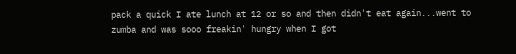pack a quick I ate lunch at 12 or so and then didn't eat again...went to zumba and was sooo freakin' hungry when I got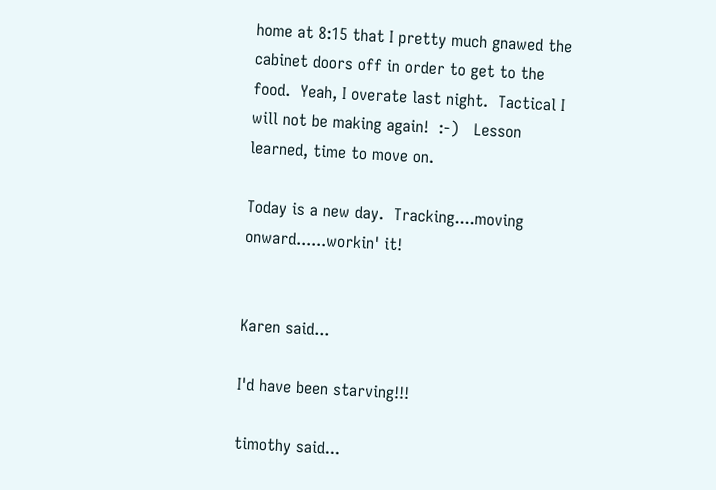home at 8:15 that I pretty much gnawed the cabinet doors off in order to get to the food.  Yeah, I overate last night.  Tactical I will not be making again!  :-)   Lesson learned, time to move on.

Today is a new day.  Tracking....moving onward......workin' it!


Karen said...

I'd have been starving!!!

timothy said...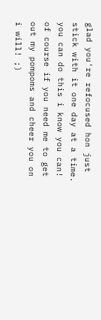glad you're refocused hon just stick with it one day at a time. you can do this i know you can! of course if you need me to get out my pompoms and cheer you on i will! ;)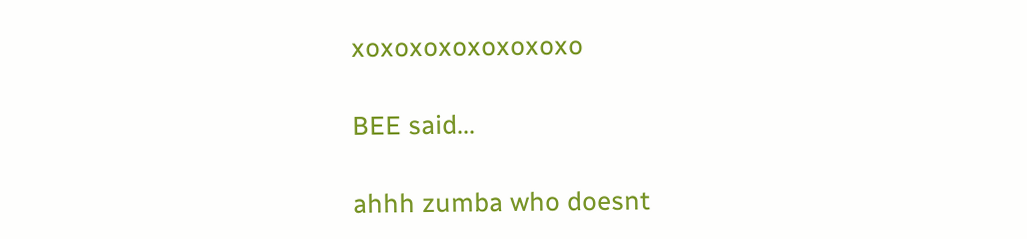xoxoxoxoxoxoxoxo

BEE said...

ahhh zumba who doesnt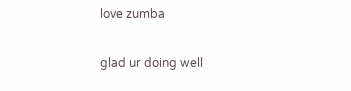love zumba

glad ur doing well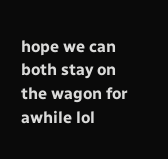hope we can both stay on the wagon for awhile lol